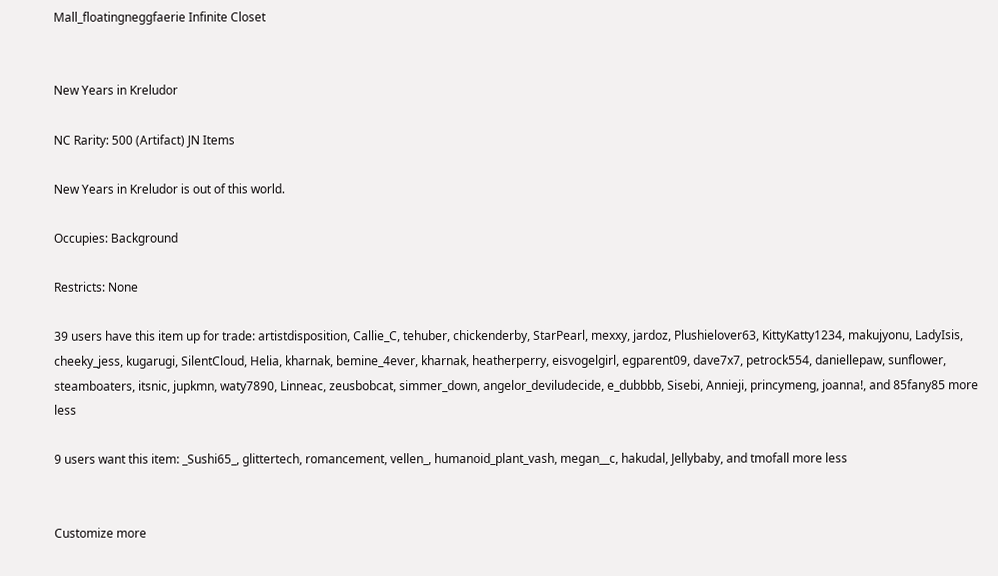Mall_floatingneggfaerie Infinite Closet


New Years in Kreludor

NC Rarity: 500 (Artifact) JN Items

New Years in Kreludor is out of this world.

Occupies: Background

Restricts: None

39 users have this item up for trade: artistdisposition, Callie_C, tehuber, chickenderby, StarPearl, mexxy, jardoz, Plushielover63, KittyKatty1234, makujyonu, LadyIsis, cheeky_jess, kugarugi, SilentCloud, Helia, kharnak, bemine_4ever, kharnak, heatherperry, eisvogelgirl, egparent09, dave7x7, petrock554, daniellepaw, sunflower, steamboaters, itsnic, jupkmn, waty7890, Linneac, zeusbobcat, simmer_down, angelor_deviludecide, e_dubbbb, Sisebi, Annieji, princymeng, joanna!, and 85fany85 more less

9 users want this item: _Sushi65_, glittertech, romancement, vellen_, humanoid_plant_vash, megan__c, hakudal, Jellybaby, and tmofall more less


Customize more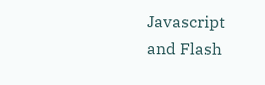Javascript and Flash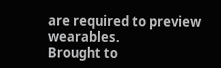are required to preview wearables.
Brought to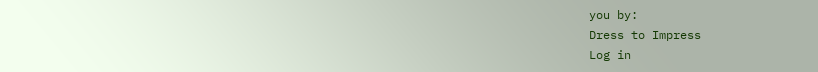you by:
Dress to Impress
Log in